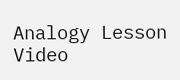Analogy Lesson Video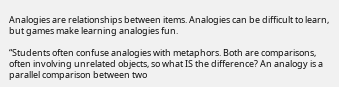Analogies are relationships between items. Analogies can be difficult to learn, but games make learning analogies fun.

“Students often confuse analogies with metaphors. Both are comparisons, often involving unrelated objects, so what IS the difference? An analogy is a parallel comparison between two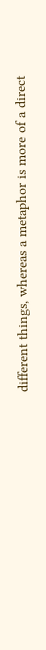different things, whereas a metaphor is more of a direct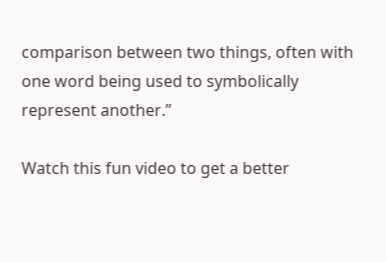comparison between two things, often with one word being used to symbolically represent another.”

Watch this fun video to get a better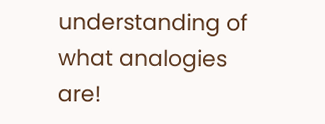understanding of what analogies are!